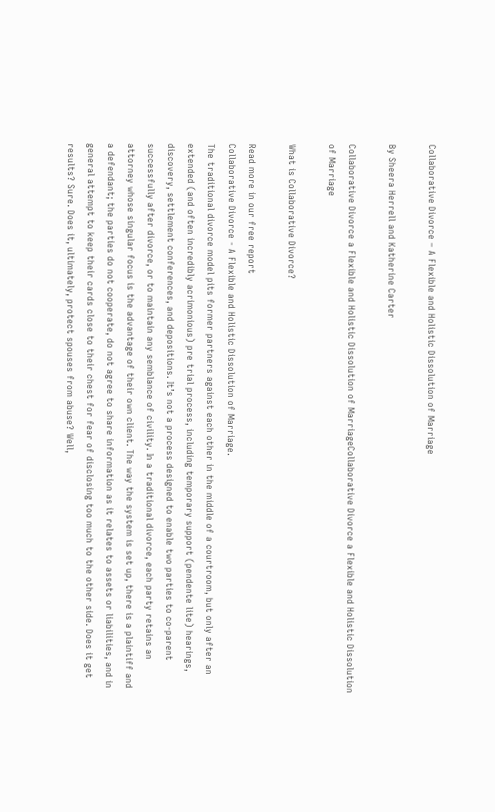Collaborative Divorce – A Flexible and Holistic Dissolution of Marriage

By Sheera Herrell and Katherine Carter

Collaborative Divorce a Flexible and Holistic Dissolution of MarriageCollaborative Divorce a Flexible and Holistic Dissolution of Marriage

What is Collaborative Divorce?

Read more in our free report
Collaborative Divorce - A Flexible and Holistic Dissolution of Marriage.
The traditional divorce model pits former partners against each other in the middle of a courtroom, but only after an extended (and often incredibly acrimonious) pre trial process, including temporary support (pendente lite) hearings, discovery, settlement conferences, and depositions. It’s not a process designed to enable two parties to co-parent successfully after divorce, or to maintain any semblance of civility. In a traditional divorce, each party retains an attorney whose singular focus is the advantage of their own client. The way the system is set up, there is a plaintiff and a defendant; the parties do not cooperate, do not agree to share information as it relates to assets or liabilities, and in general attempt to keep their cards close to their chest for fear of disclosing too much to the other side. Does it get results? Sure. Does it, ultimately, protect spouses from abuse? Well,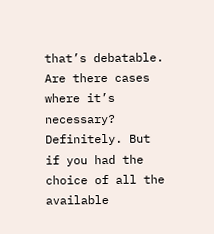that’s debatable. Are there cases where it’s necessary? Definitely. But if you had the choice of all the available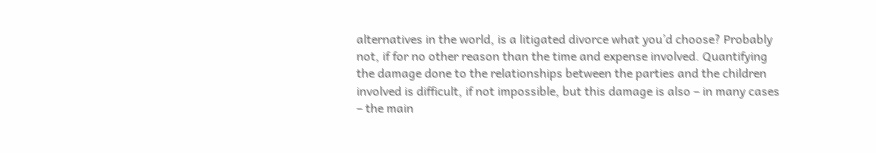alternatives in the world, is a litigated divorce what you’d choose? Probably not, if for no other reason than the time and expense involved. Quantifying the damage done to the relationships between the parties and the children involved is difficult, if not impossible, but this damage is also – in many cases – the main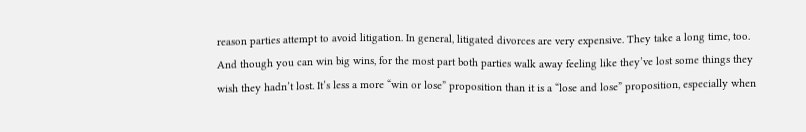reason parties attempt to avoid litigation. In general, litigated divorces are very expensive. They take a long time, too. And though you can win big wins, for the most part both parties walk away feeling like they’ve lost some things they wish they hadn’t lost. It’s less a more “win or lose” proposition than it is a “lose and lose” proposition, especially when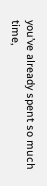you’ve already spent so much time,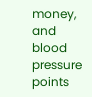money, and blood pressure points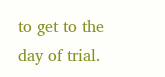to get to the day of trial.